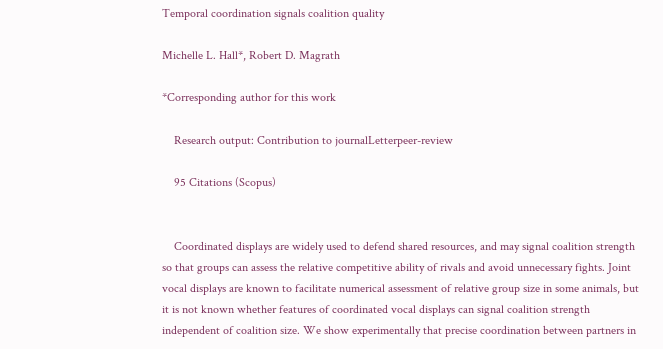Temporal coordination signals coalition quality

Michelle L. Hall*, Robert D. Magrath

*Corresponding author for this work

    Research output: Contribution to journalLetterpeer-review

    95 Citations (Scopus)


    Coordinated displays are widely used to defend shared resources, and may signal coalition strength so that groups can assess the relative competitive ability of rivals and avoid unnecessary fights. Joint vocal displays are known to facilitate numerical assessment of relative group size in some animals, but it is not known whether features of coordinated vocal displays can signal coalition strength independent of coalition size. We show experimentally that precise coordination between partners in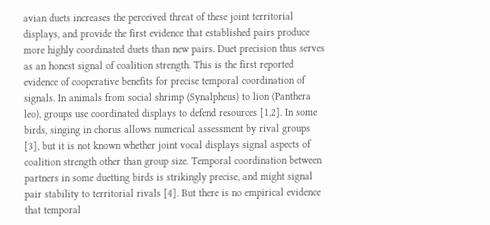avian duets increases the perceived threat of these joint territorial displays, and provide the first evidence that established pairs produce more highly coordinated duets than new pairs. Duet precision thus serves as an honest signal of coalition strength. This is the first reported evidence of cooperative benefits for precise temporal coordination of signals. In animals from social shrimp (Synalpheus) to lion (Panthera leo), groups use coordinated displays to defend resources [1,2]. In some birds, singing in chorus allows numerical assessment by rival groups [3], but it is not known whether joint vocal displays signal aspects of coalition strength other than group size. Temporal coordination between partners in some duetting birds is strikingly precise, and might signal pair stability to territorial rivals [4]. But there is no empirical evidence that temporal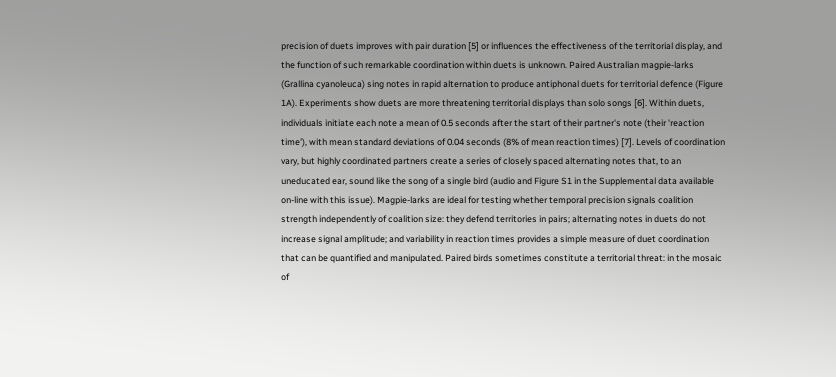precision of duets improves with pair duration [5] or influences the effectiveness of the territorial display, and the function of such remarkable coordination within duets is unknown. Paired Australian magpie-larks (Grallina cyanoleuca) sing notes in rapid alternation to produce antiphonal duets for territorial defence (Figure 1A). Experiments show duets are more threatening territorial displays than solo songs [6]. Within duets, individuals initiate each note a mean of 0.5 seconds after the start of their partner's note (their 'reaction time'), with mean standard deviations of 0.04 seconds (8% of mean reaction times) [7]. Levels of coordination vary, but highly coordinated partners create a series of closely spaced alternating notes that, to an uneducated ear, sound like the song of a single bird (audio and Figure S1 in the Supplemental data available on-line with this issue). Magpie-larks are ideal for testing whether temporal precision signals coalition strength independently of coalition size: they defend territories in pairs; alternating notes in duets do not increase signal amplitude; and variability in reaction times provides a simple measure of duet coordination that can be quantified and manipulated. Paired birds sometimes constitute a territorial threat: in the mosaic of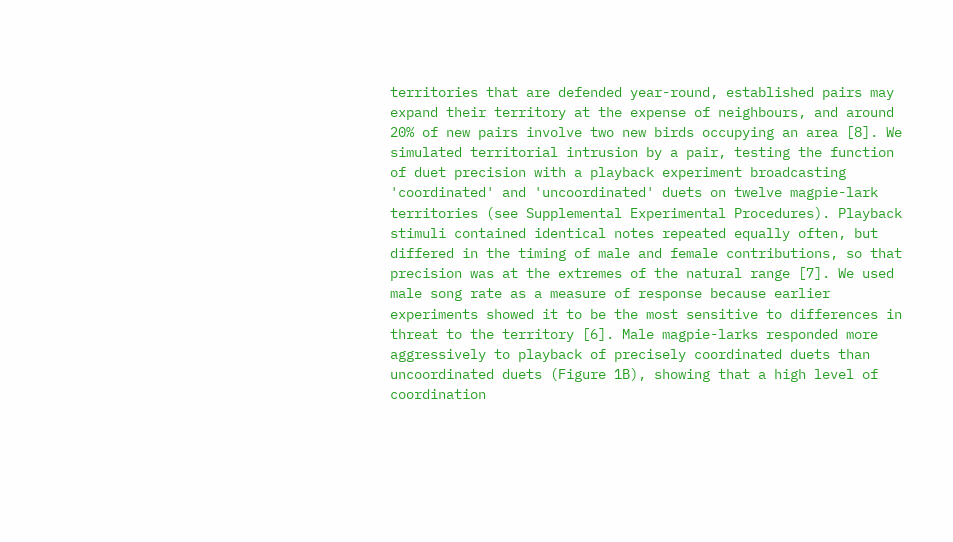territories that are defended year-round, established pairs may expand their territory at the expense of neighbours, and around 20% of new pairs involve two new birds occupying an area [8]. We simulated territorial intrusion by a pair, testing the function of duet precision with a playback experiment broadcasting 'coordinated' and 'uncoordinated' duets on twelve magpie-lark territories (see Supplemental Experimental Procedures). Playback stimuli contained identical notes repeated equally often, but differed in the timing of male and female contributions, so that precision was at the extremes of the natural range [7]. We used male song rate as a measure of response because earlier experiments showed it to be the most sensitive to differences in threat to the territory [6]. Male magpie-larks responded more aggressively to playback of precisely coordinated duets than uncoordinated duets (Figure 1B), showing that a high level of coordination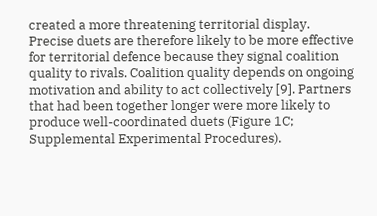created a more threatening territorial display. Precise duets are therefore likely to be more effective for territorial defence because they signal coalition quality to rivals. Coalition quality depends on ongoing motivation and ability to act collectively [9]. Partners that had been together longer were more likely to produce well-coordinated duets (Figure 1C; Supplemental Experimental Procedures).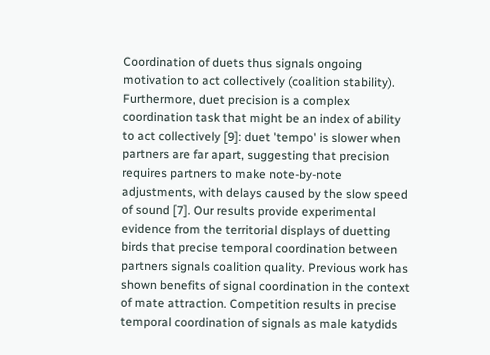Coordination of duets thus signals ongoing motivation to act collectively (coalition stability). Furthermore, duet precision is a complex coordination task that might be an index of ability to act collectively [9]: duet 'tempo' is slower when partners are far apart, suggesting that precision requires partners to make note-by-note adjustments, with delays caused by the slow speed of sound [7]. Our results provide experimental evidence from the territorial displays of duetting birds that precise temporal coordination between partners signals coalition quality. Previous work has shown benefits of signal coordination in the context of mate attraction. Competition results in precise temporal coordination of signals as male katydids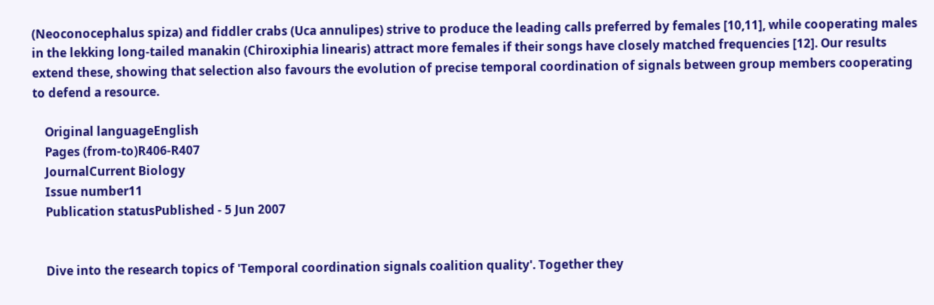(Neoconocephalus spiza) and fiddler crabs (Uca annulipes) strive to produce the leading calls preferred by females [10,11], while cooperating males in the lekking long-tailed manakin (Chiroxiphia linearis) attract more females if their songs have closely matched frequencies [12]. Our results extend these, showing that selection also favours the evolution of precise temporal coordination of signals between group members cooperating to defend a resource.

    Original languageEnglish
    Pages (from-to)R406-R407
    JournalCurrent Biology
    Issue number11
    Publication statusPublished - 5 Jun 2007


    Dive into the research topics of 'Temporal coordination signals coalition quality'. Together they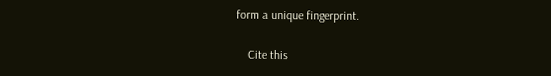form a unique fingerprint.

    Cite this